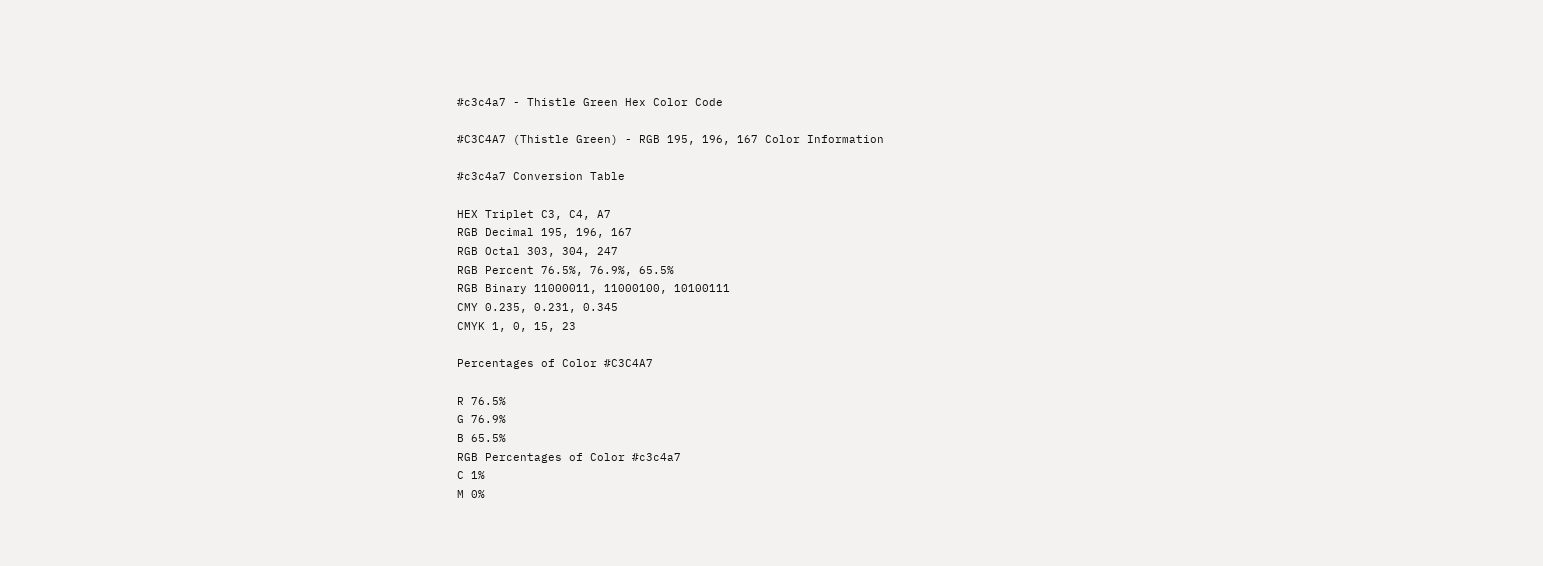#c3c4a7 - Thistle Green Hex Color Code

#C3C4A7 (Thistle Green) - RGB 195, 196, 167 Color Information

#c3c4a7 Conversion Table

HEX Triplet C3, C4, A7
RGB Decimal 195, 196, 167
RGB Octal 303, 304, 247
RGB Percent 76.5%, 76.9%, 65.5%
RGB Binary 11000011, 11000100, 10100111
CMY 0.235, 0.231, 0.345
CMYK 1, 0, 15, 23

Percentages of Color #C3C4A7

R 76.5%
G 76.9%
B 65.5%
RGB Percentages of Color #c3c4a7
C 1%
M 0%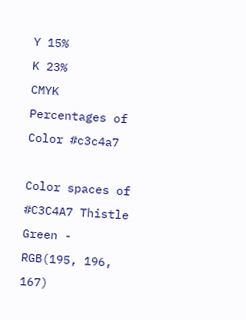Y 15%
K 23%
CMYK Percentages of Color #c3c4a7

Color spaces of #C3C4A7 Thistle Green - RGB(195, 196, 167)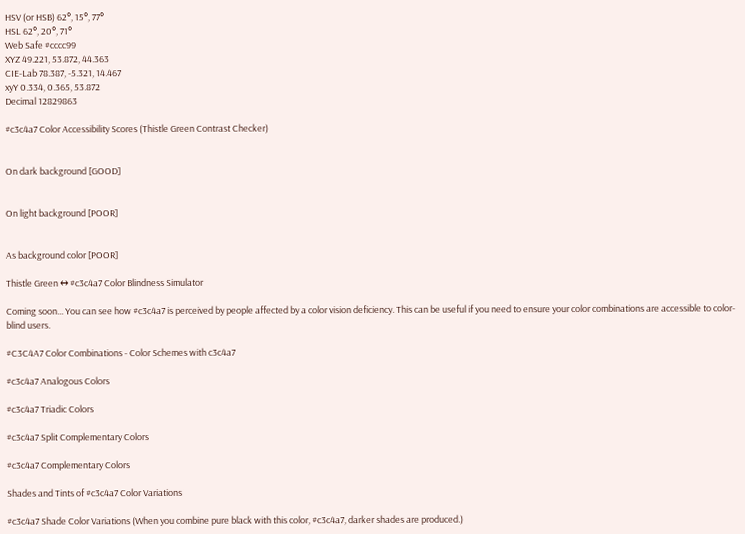HSV (or HSB) 62°, 15°, 77°
HSL 62°, 20°, 71°
Web Safe #cccc99
XYZ 49.221, 53.872, 44.363
CIE-Lab 78.387, -5.321, 14.467
xyY 0.334, 0.365, 53.872
Decimal 12829863

#c3c4a7 Color Accessibility Scores (Thistle Green Contrast Checker)


On dark background [GOOD]


On light background [POOR]


As background color [POOR]

Thistle Green ↔ #c3c4a7 Color Blindness Simulator

Coming soon... You can see how #c3c4a7 is perceived by people affected by a color vision deficiency. This can be useful if you need to ensure your color combinations are accessible to color-blind users.

#C3C4A7 Color Combinations - Color Schemes with c3c4a7

#c3c4a7 Analogous Colors

#c3c4a7 Triadic Colors

#c3c4a7 Split Complementary Colors

#c3c4a7 Complementary Colors

Shades and Tints of #c3c4a7 Color Variations

#c3c4a7 Shade Color Variations (When you combine pure black with this color, #c3c4a7, darker shades are produced.)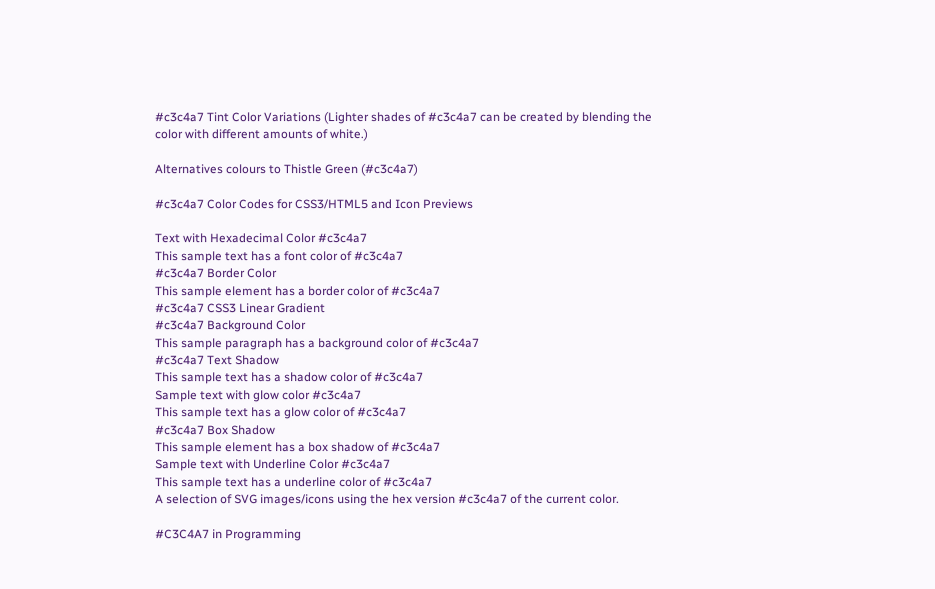#c3c4a7 Tint Color Variations (Lighter shades of #c3c4a7 can be created by blending the color with different amounts of white.)

Alternatives colours to Thistle Green (#c3c4a7)

#c3c4a7 Color Codes for CSS3/HTML5 and Icon Previews

Text with Hexadecimal Color #c3c4a7
This sample text has a font color of #c3c4a7
#c3c4a7 Border Color
This sample element has a border color of #c3c4a7
#c3c4a7 CSS3 Linear Gradient
#c3c4a7 Background Color
This sample paragraph has a background color of #c3c4a7
#c3c4a7 Text Shadow
This sample text has a shadow color of #c3c4a7
Sample text with glow color #c3c4a7
This sample text has a glow color of #c3c4a7
#c3c4a7 Box Shadow
This sample element has a box shadow of #c3c4a7
Sample text with Underline Color #c3c4a7
This sample text has a underline color of #c3c4a7
A selection of SVG images/icons using the hex version #c3c4a7 of the current color.

#C3C4A7 in Programming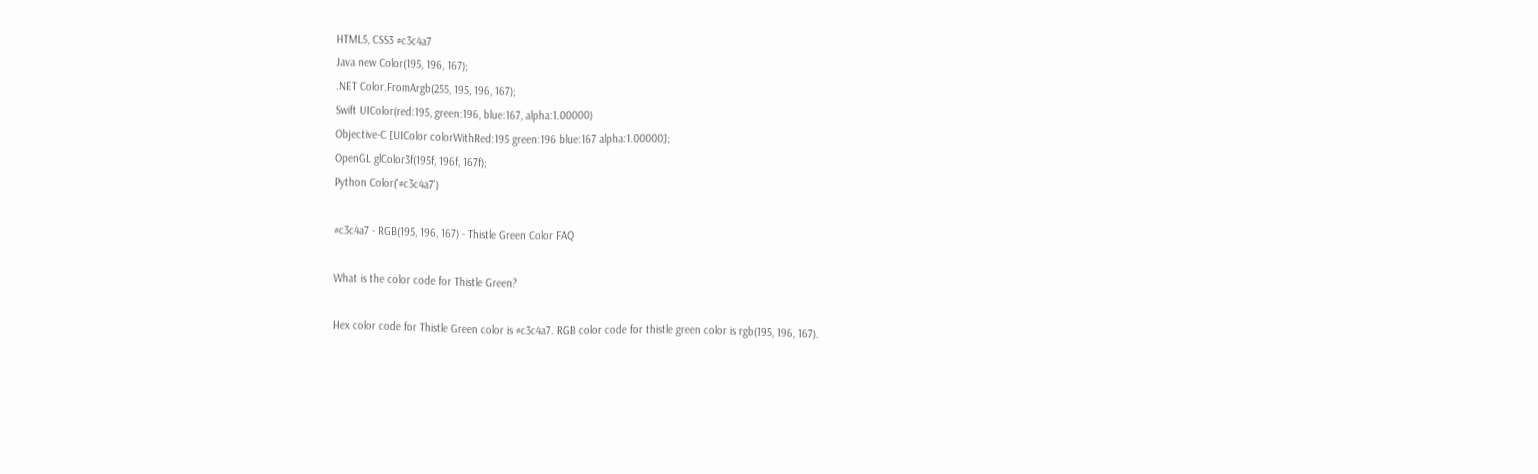HTML5, CSS3 #c3c4a7
Java new Color(195, 196, 167);
.NET Color.FromArgb(255, 195, 196, 167);
Swift UIColor(red:195, green:196, blue:167, alpha:1.00000)
Objective-C [UIColor colorWithRed:195 green:196 blue:167 alpha:1.00000];
OpenGL glColor3f(195f, 196f, 167f);
Python Color('#c3c4a7')

#c3c4a7 - RGB(195, 196, 167) - Thistle Green Color FAQ

What is the color code for Thistle Green?

Hex color code for Thistle Green color is #c3c4a7. RGB color code for thistle green color is rgb(195, 196, 167).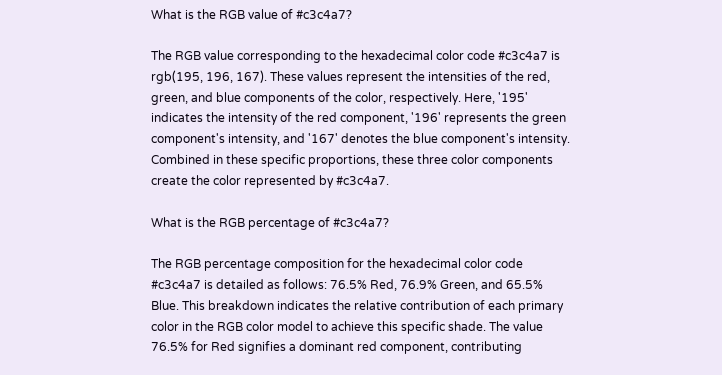What is the RGB value of #c3c4a7?

The RGB value corresponding to the hexadecimal color code #c3c4a7 is rgb(195, 196, 167). These values represent the intensities of the red, green, and blue components of the color, respectively. Here, '195' indicates the intensity of the red component, '196' represents the green component's intensity, and '167' denotes the blue component's intensity. Combined in these specific proportions, these three color components create the color represented by #c3c4a7.

What is the RGB percentage of #c3c4a7?

The RGB percentage composition for the hexadecimal color code #c3c4a7 is detailed as follows: 76.5% Red, 76.9% Green, and 65.5% Blue. This breakdown indicates the relative contribution of each primary color in the RGB color model to achieve this specific shade. The value 76.5% for Red signifies a dominant red component, contributing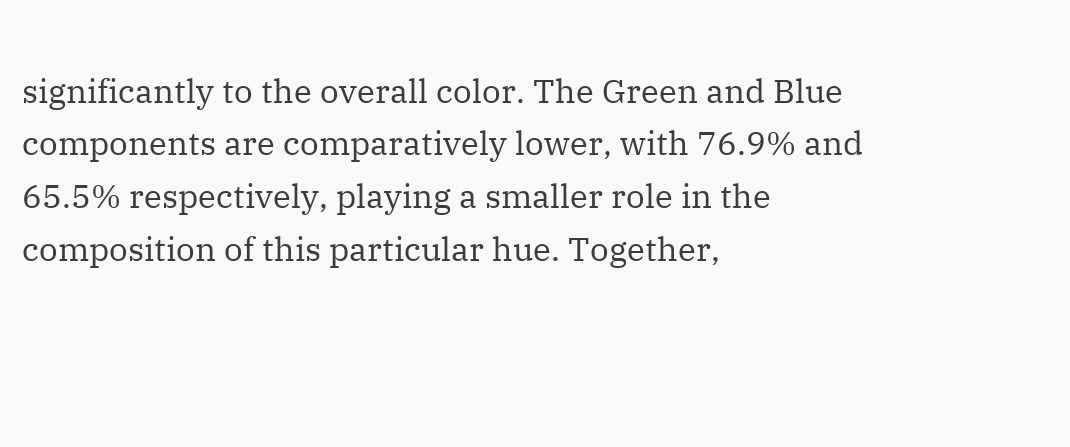significantly to the overall color. The Green and Blue components are comparatively lower, with 76.9% and 65.5% respectively, playing a smaller role in the composition of this particular hue. Together,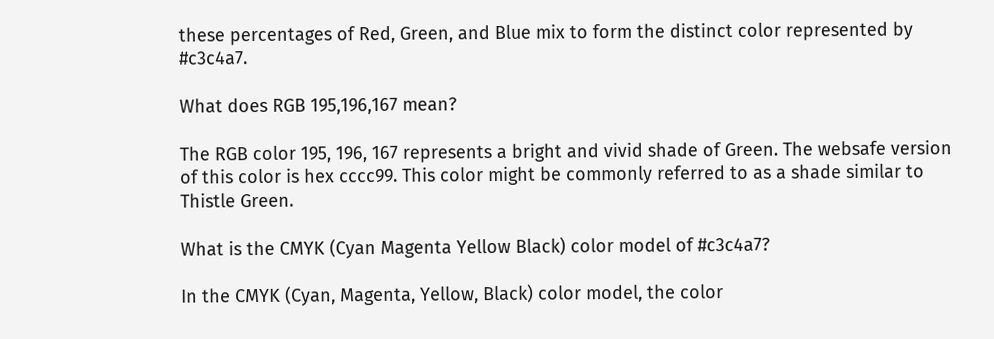these percentages of Red, Green, and Blue mix to form the distinct color represented by #c3c4a7.

What does RGB 195,196,167 mean?

The RGB color 195, 196, 167 represents a bright and vivid shade of Green. The websafe version of this color is hex cccc99. This color might be commonly referred to as a shade similar to Thistle Green.

What is the CMYK (Cyan Magenta Yellow Black) color model of #c3c4a7?

In the CMYK (Cyan, Magenta, Yellow, Black) color model, the color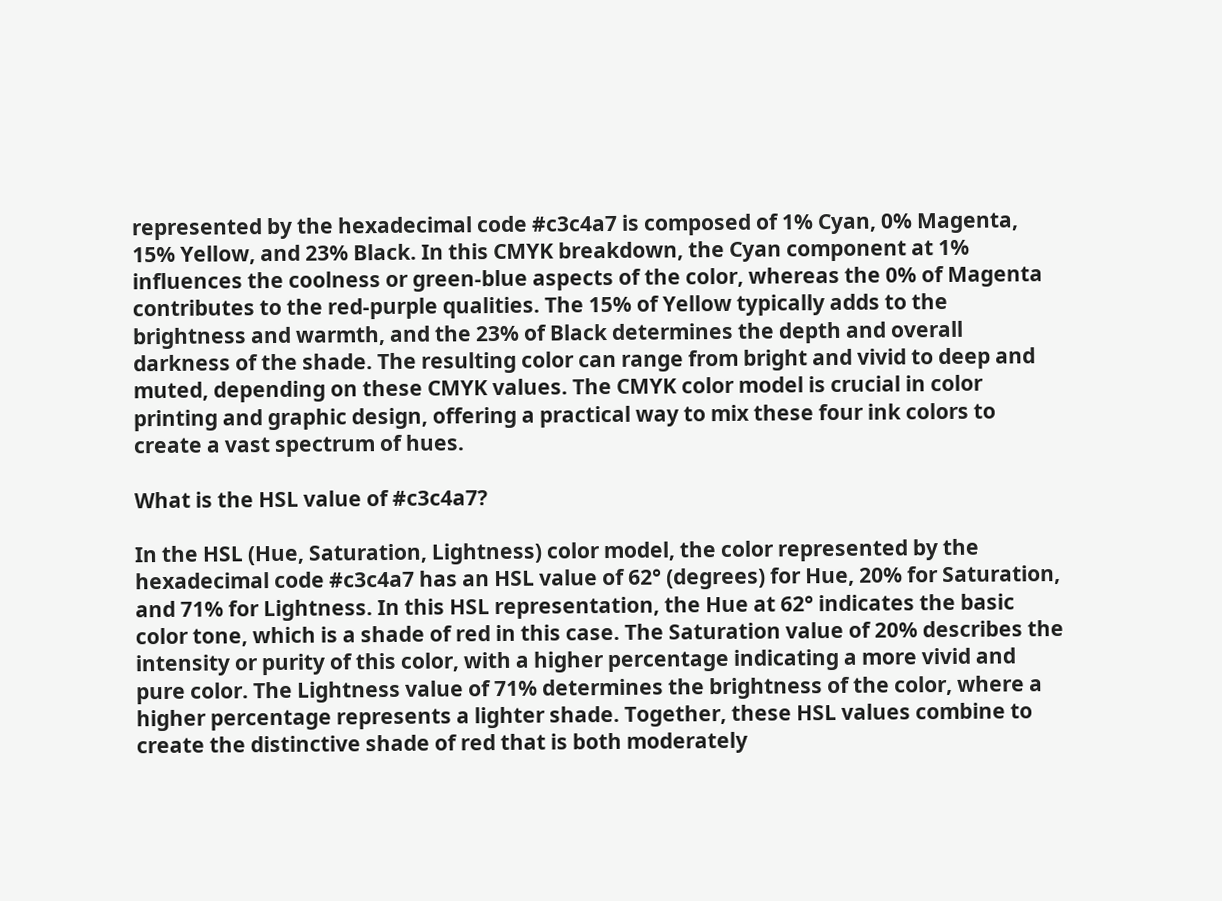represented by the hexadecimal code #c3c4a7 is composed of 1% Cyan, 0% Magenta, 15% Yellow, and 23% Black. In this CMYK breakdown, the Cyan component at 1% influences the coolness or green-blue aspects of the color, whereas the 0% of Magenta contributes to the red-purple qualities. The 15% of Yellow typically adds to the brightness and warmth, and the 23% of Black determines the depth and overall darkness of the shade. The resulting color can range from bright and vivid to deep and muted, depending on these CMYK values. The CMYK color model is crucial in color printing and graphic design, offering a practical way to mix these four ink colors to create a vast spectrum of hues.

What is the HSL value of #c3c4a7?

In the HSL (Hue, Saturation, Lightness) color model, the color represented by the hexadecimal code #c3c4a7 has an HSL value of 62° (degrees) for Hue, 20% for Saturation, and 71% for Lightness. In this HSL representation, the Hue at 62° indicates the basic color tone, which is a shade of red in this case. The Saturation value of 20% describes the intensity or purity of this color, with a higher percentage indicating a more vivid and pure color. The Lightness value of 71% determines the brightness of the color, where a higher percentage represents a lighter shade. Together, these HSL values combine to create the distinctive shade of red that is both moderately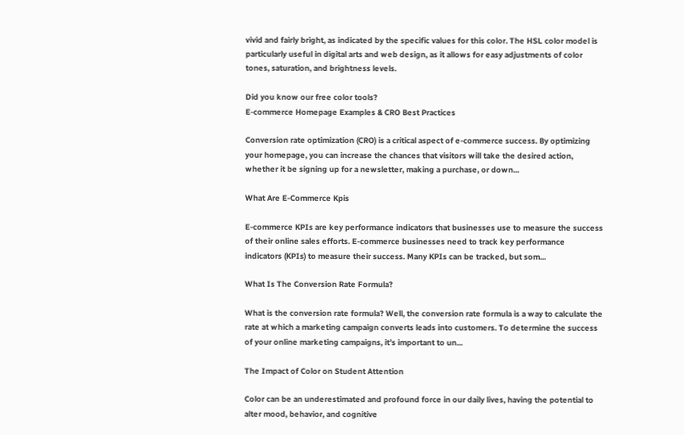vivid and fairly bright, as indicated by the specific values for this color. The HSL color model is particularly useful in digital arts and web design, as it allows for easy adjustments of color tones, saturation, and brightness levels.

Did you know our free color tools?
E-commerce Homepage Examples & CRO Best Practices

Conversion rate optimization (CRO) is a critical aspect of e-commerce success. By optimizing your homepage, you can increase the chances that visitors will take the desired action, whether it be signing up for a newsletter, making a purchase, or down...

What Are E-Commerce Kpis

E-commerce KPIs are key performance indicators that businesses use to measure the success of their online sales efforts. E-commerce businesses need to track key performance indicators (KPIs) to measure their success. Many KPIs can be tracked, but som...

What Is The Conversion Rate Formula?

What is the conversion rate formula? Well, the conversion rate formula is a way to calculate the rate at which a marketing campaign converts leads into customers. To determine the success of your online marketing campaigns, it’s important to un...

The Impact of Color on Student Attention

Color can be an underestimated and profound force in our daily lives, having the potential to alter mood, behavior, and cognitive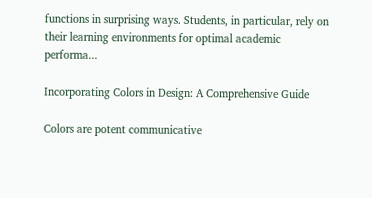functions in surprising ways. Students, in particular, rely on their learning environments for optimal academic performa...

Incorporating Colors in Design: A Comprehensive Guide

Colors are potent communicative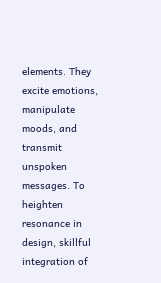elements. They excite emotions, manipulate moods, and transmit unspoken messages. To heighten resonance in design, skillful integration of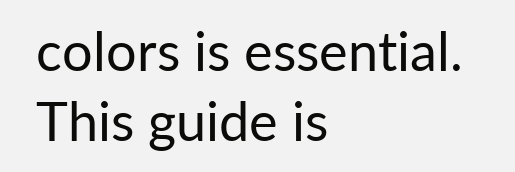colors is essential. This guide is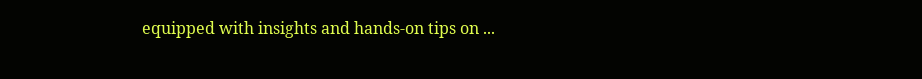equipped with insights and hands-on tips on ...